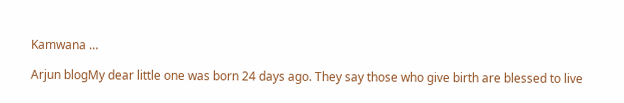Kamwana …

Arjun blogMy dear little one was born 24 days ago. They say those who give birth are blessed to live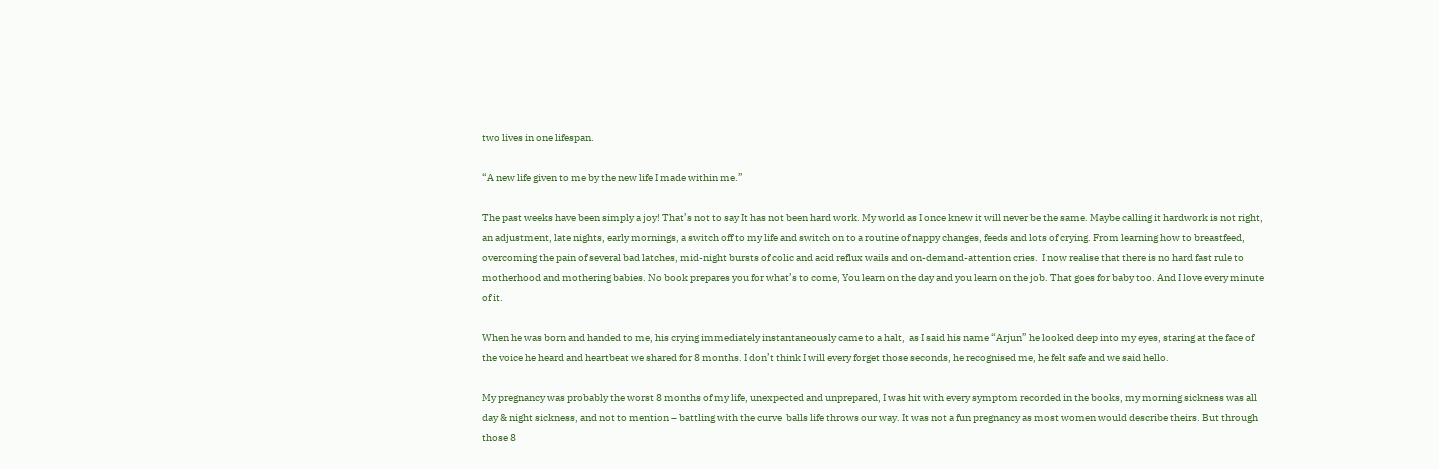two lives in one lifespan.

“A new life given to me by the new life I made within me.”

The past weeks have been simply a joy! That’s not to say It has not been hard work. My world as I once knew it will never be the same. Maybe calling it hardwork is not right, an adjustment, late nights, early mornings, a switch off to my life and switch on to a routine of nappy changes, feeds and lots of crying. From learning how to breastfeed, overcoming the pain of several bad latches, mid-night bursts of colic and acid reflux wails and on-demand-attention cries.  I now realise that there is no hard fast rule to motherhood and mothering babies. No book prepares you for what’s to come, You learn on the day and you learn on the job. That goes for baby too. And I love every minute of it.

When he was born and handed to me, his crying immediately instantaneously came to a halt,  as I said his name “Arjun” he looked deep into my eyes, staring at the face of the voice he heard and heartbeat we shared for 8 months. I don’t think I will every forget those seconds, he recognised me, he felt safe and we said hello.

My pregnancy was probably the worst 8 months of my life, unexpected and unprepared, I was hit with every symptom recorded in the books, my morning sickness was all day & night sickness, and not to mention – battling with the curve  balls life throws our way. It was not a fun pregnancy as most women would describe theirs. But through those 8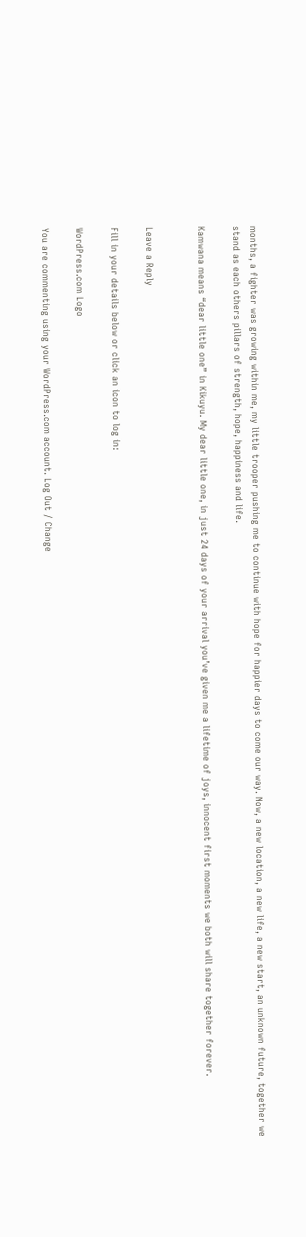months, a fighter was growing within me, my little trooper pushing me to continue with hope for happier days to come our way. Now, a new location, a new life, a new start, an unknown future, together we stand as each others pillars of strength, hope, happiness and life.

Kamwana means “dear little one” in Kikuyu. My dear little one, in just 24 days of your arrival you’ve given me a lifetime of joys, innocent first moments we both will share together forever.


Leave a Reply

Fill in your details below or click an icon to log in:

WordPress.com Logo

You are commenting using your WordPress.com account. Log Out / Change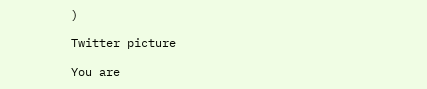)

Twitter picture

You are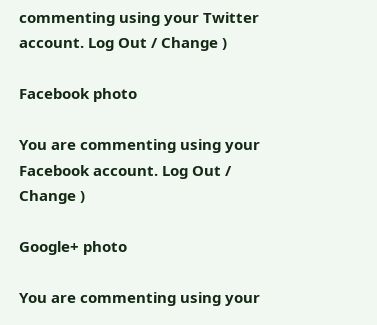commenting using your Twitter account. Log Out / Change )

Facebook photo

You are commenting using your Facebook account. Log Out / Change )

Google+ photo

You are commenting using your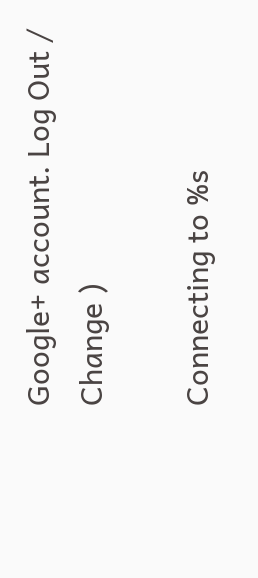Google+ account. Log Out / Change )

Connecting to %s